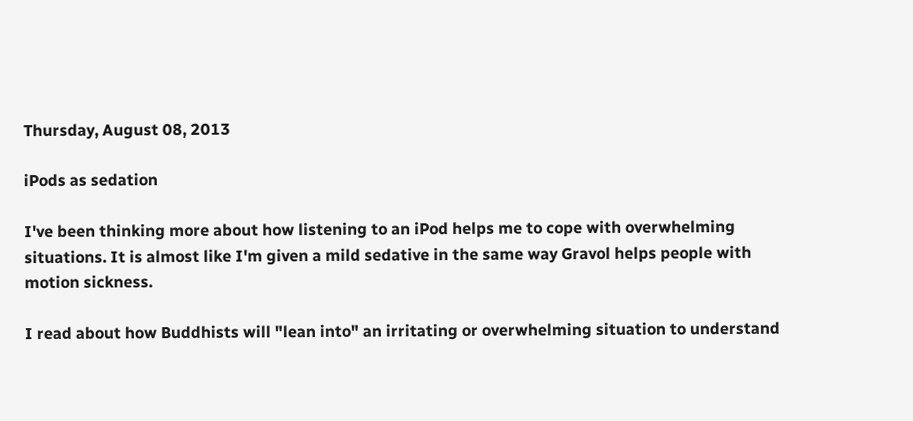Thursday, August 08, 2013

iPods as sedation

I've been thinking more about how listening to an iPod helps me to cope with overwhelming situations. It is almost like I'm given a mild sedative in the same way Gravol helps people with motion sickness.

I read about how Buddhists will "lean into" an irritating or overwhelming situation to understand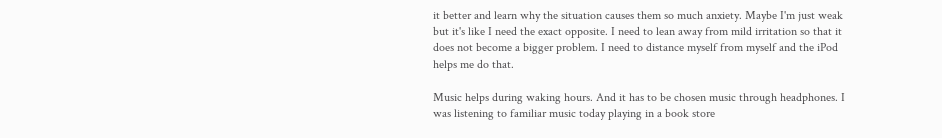it better and learn why the situation causes them so much anxiety. Maybe I'm just weak but it's like I need the exact opposite. I need to lean away from mild irritation so that it does not become a bigger problem. I need to distance myself from myself and the iPod helps me do that.

Music helps during waking hours. And it has to be chosen music through headphones. I was listening to familiar music today playing in a book store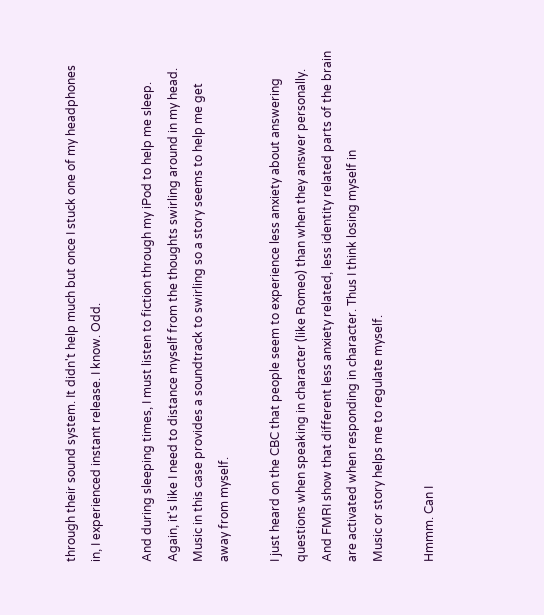through their sound system. It didn't help much but once I stuck one of my headphones in, I experienced instant release. I know. Odd.

And during sleeping times, I must listen to fiction through my iPod to help me sleep. Again, it's like I need to distance myself from the thoughts swirling around in my head. Music in this case provides a soundtrack to swirling so a story seems to help me get away from myself.

I just heard on the CBC that people seem to experience less anxiety about answering questions when speaking in character (like Romeo) than when they answer personally. And FMRI show that different less anxiety related, less identity related parts of the brain are activated when responding in character. Thus I think losing myself in
Music or story helps me to regulate myself.

Hmmm. Can I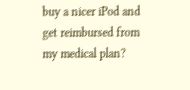buy a nicer iPod and get reimbursed from my medical plan?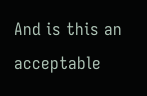And is this an acceptable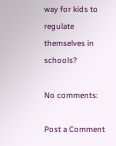way for kids to regulate themselves in schools?

No comments:

Post a Comment